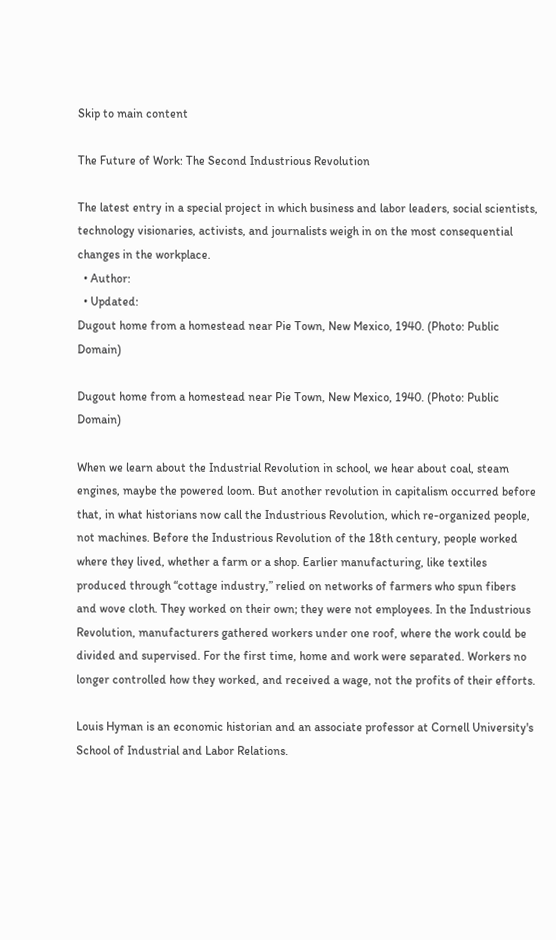Skip to main content

The Future of Work: The Second Industrious Revolution

The latest entry in a special project in which business and labor leaders, social scientists, technology visionaries, activists, and journalists weigh in on the most consequential changes in the workplace.
  • Author:
  • Updated:
Dugout home from a homestead near Pie Town, New Mexico, 1940. (Photo: Public Domain)

Dugout home from a homestead near Pie Town, New Mexico, 1940. (Photo: Public Domain)

When we learn about the Industrial Revolution in school, we hear about coal, steam engines, maybe the powered loom. But another revolution in capitalism occurred before that, in what historians now call the Industrious Revolution, which re-organized people, not machines. Before the Industrious Revolution of the 18th century, people worked where they lived, whether a farm or a shop. Earlier manufacturing, like textiles produced through “cottage industry,” relied on networks of farmers who spun fibers and wove cloth. They worked on their own; they were not employees. In the Industrious Revolution, manufacturers gathered workers under one roof, where the work could be divided and supervised. For the first time, home and work were separated. Workers no longer controlled how they worked, and received a wage, not the profits of their efforts.

Louis Hyman is an economic historian and an associate professor at Cornell University's School of Industrial and Labor Relations.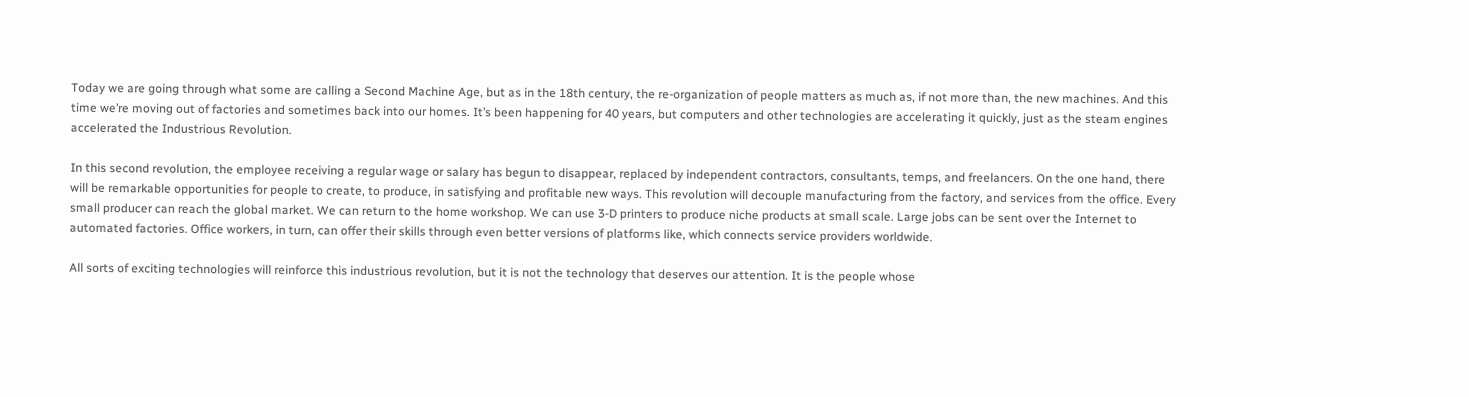Today we are going through what some are calling a Second Machine Age, but as in the 18th century, the re-organization of people matters as much as, if not more than, the new machines. And this time we’re moving out of factories and sometimes back into our homes. It’s been happening for 40 years, but computers and other technologies are accelerating it quickly, just as the steam engines accelerated the Industrious Revolution.

In this second revolution, the employee receiving a regular wage or salary has begun to disappear, replaced by independent contractors, consultants, temps, and freelancers. On the one hand, there will be remarkable opportunities for people to create, to produce, in satisfying and profitable new ways. This revolution will decouple manufacturing from the factory, and services from the office. Every small producer can reach the global market. We can return to the home workshop. We can use 3-D printers to produce niche products at small scale. Large jobs can be sent over the Internet to automated factories. Office workers, in turn, can offer their skills through even better versions of platforms like, which connects service providers worldwide.

All sorts of exciting technologies will reinforce this industrious revolution, but it is not the technology that deserves our attention. It is the people whose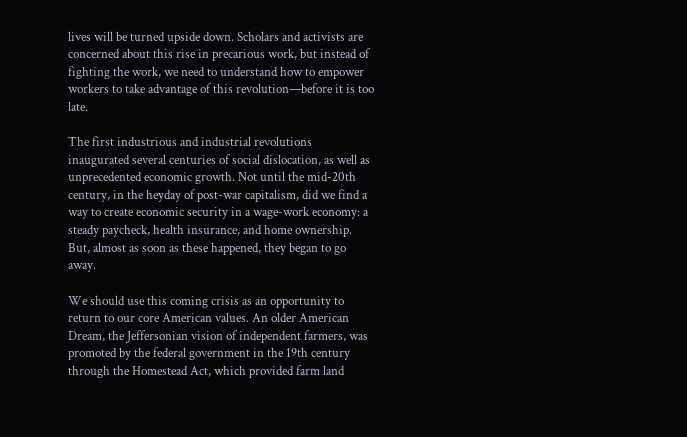lives will be turned upside down. Scholars and activists are concerned about this rise in precarious work, but instead of fighting the work, we need to understand how to empower workers to take advantage of this revolution—before it is too late.

The first industrious and industrial revolutions inaugurated several centuries of social dislocation, as well as unprecedented economic growth. Not until the mid-20th century, in the heyday of post-war capitalism, did we find a way to create economic security in a wage-work economy: a steady paycheck, health insurance, and home ownership. But, almost as soon as these happened, they began to go away.

We should use this coming crisis as an opportunity to return to our core American values. An older American Dream, the Jeffersonian vision of independent farmers, was promoted by the federal government in the 19th century through the Homestead Act, which provided farm land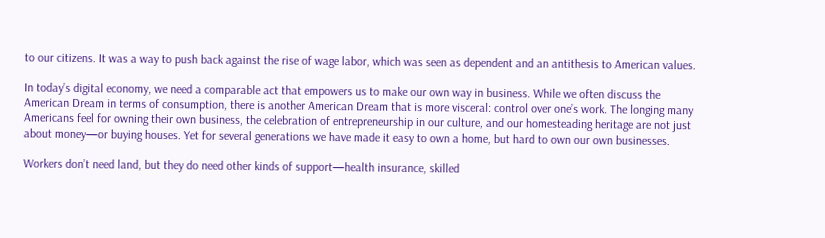to our citizens. It was a way to push back against the rise of wage labor, which was seen as dependent and an antithesis to American values.

In today’s digital economy, we need a comparable act that empowers us to make our own way in business. While we often discuss the American Dream in terms of consumption, there is another American Dream that is more visceral: control over one’s work. The longing many Americans feel for owning their own business, the celebration of entrepreneurship in our culture, and our homesteading heritage are not just about money—or buying houses. Yet for several generations we have made it easy to own a home, but hard to own our own businesses.

Workers don’t need land, but they do need other kinds of support—health insurance, skilled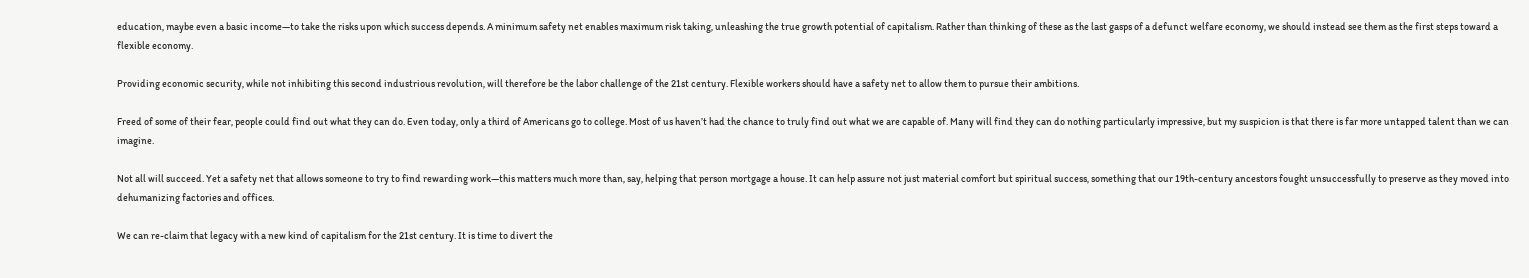education, maybe even a basic income—to take the risks upon which success depends. A minimum safety net enables maximum risk taking, unleashing the true growth potential of capitalism. Rather than thinking of these as the last gasps of a defunct welfare economy, we should instead see them as the first steps toward a flexible economy.

Providing economic security, while not inhibiting this second industrious revolution, will therefore be the labor challenge of the 21st century. Flexible workers should have a safety net to allow them to pursue their ambitions.

Freed of some of their fear, people could find out what they can do. Even today, only a third of Americans go to college. Most of us haven’t had the chance to truly find out what we are capable of. Many will find they can do nothing particularly impressive, but my suspicion is that there is far more untapped talent than we can imagine.

Not all will succeed. Yet a safety net that allows someone to try to find rewarding work—this matters much more than, say, helping that person mortgage a house. It can help assure not just material comfort but spiritual success, something that our 19th-century ancestors fought unsuccessfully to preserve as they moved into dehumanizing factories and offices.

We can re-claim that legacy with a new kind of capitalism for the 21st century. It is time to divert the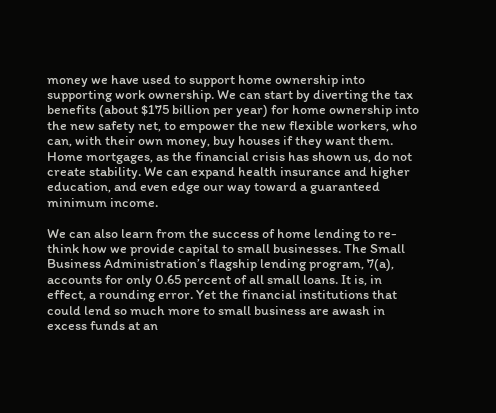money we have used to support home ownership into supporting work ownership. We can start by diverting the tax benefits (about $175 billion per year) for home ownership into the new safety net, to empower the new flexible workers, who can, with their own money, buy houses if they want them. Home mortgages, as the financial crisis has shown us, do not create stability. We can expand health insurance and higher education, and even edge our way toward a guaranteed minimum income.

We can also learn from the success of home lending to re-think how we provide capital to small businesses. The Small Business Administration’s flagship lending program, 7(a), accounts for only 0.65 percent of all small loans. It is, in effect, a rounding error. Yet the financial institutions that could lend so much more to small business are awash in excess funds at an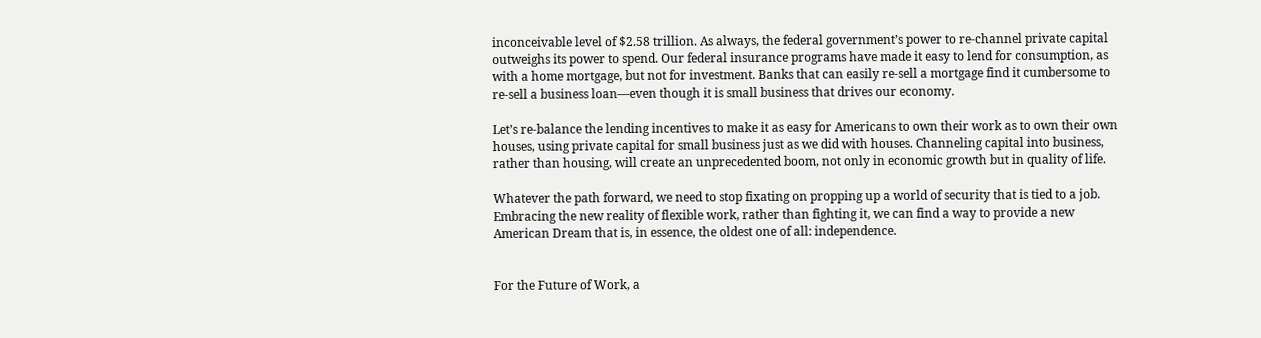inconceivable level of $2.58 trillion. As always, the federal government’s power to re-channel private capital outweighs its power to spend. Our federal insurance programs have made it easy to lend for consumption, as with a home mortgage, but not for investment. Banks that can easily re-sell a mortgage find it cumbersome to re-sell a business loan—even though it is small business that drives our economy.

Let’s re-balance the lending incentives to make it as easy for Americans to own their work as to own their own houses, using private capital for small business just as we did with houses. Channeling capital into business, rather than housing, will create an unprecedented boom, not only in economic growth but in quality of life.

Whatever the path forward, we need to stop fixating on propping up a world of security that is tied to a job. Embracing the new reality of flexible work, rather than fighting it, we can find a way to provide a new American Dream that is, in essence, the oldest one of all: independence.


For the Future of Work, a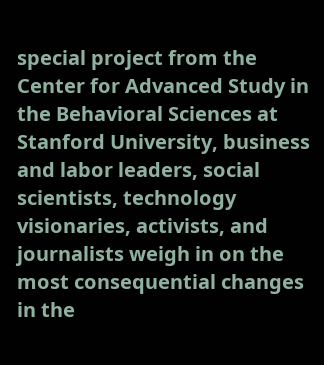special project from the Center for Advanced Study in the Behavioral Sciences at Stanford University, business and labor leaders, social scientists, technology visionaries, activists, and journalists weigh in on the most consequential changes in the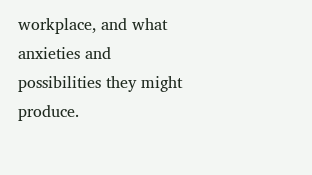workplace, and what anxieties and possibilities they might produce.